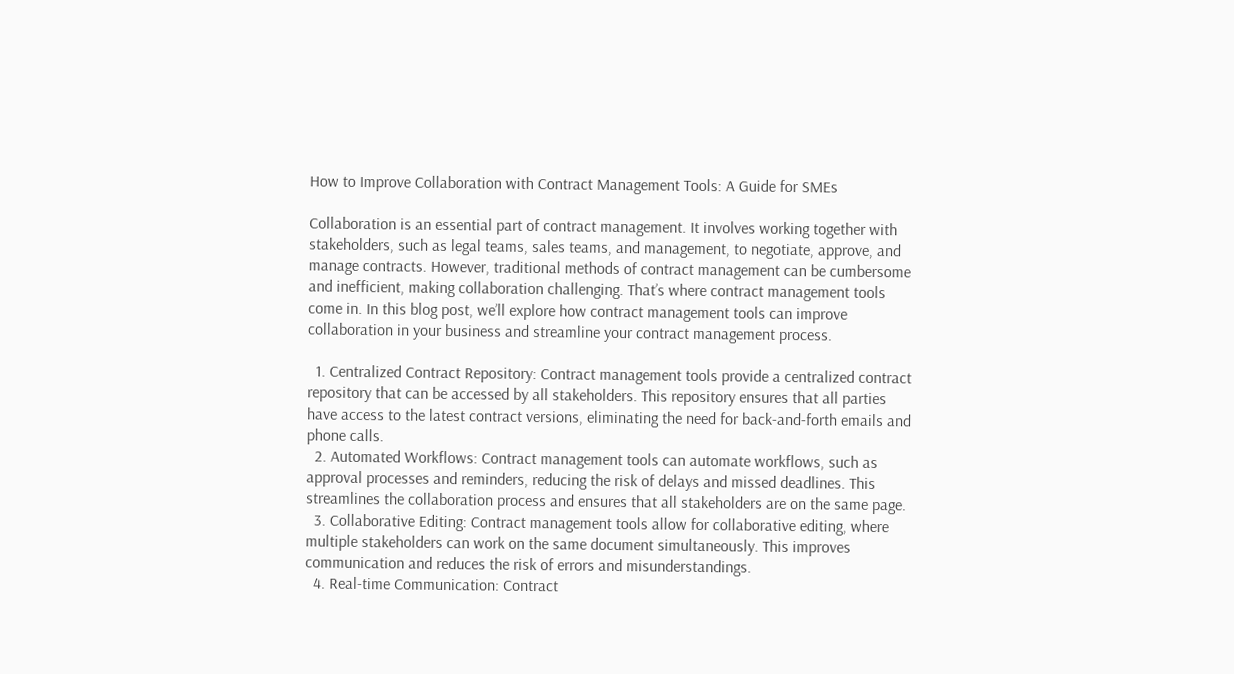How to Improve Collaboration with Contract Management Tools: A Guide for SMEs

Collaboration is an essential part of contract management. It involves working together with stakeholders, such as legal teams, sales teams, and management, to negotiate, approve, and manage contracts. However, traditional methods of contract management can be cumbersome and inefficient, making collaboration challenging. That’s where contract management tools come in. In this blog post, we’ll explore how contract management tools can improve collaboration in your business and streamline your contract management process.

  1. Centralized Contract Repository: Contract management tools provide a centralized contract repository that can be accessed by all stakeholders. This repository ensures that all parties have access to the latest contract versions, eliminating the need for back-and-forth emails and phone calls.
  2. Automated Workflows: Contract management tools can automate workflows, such as approval processes and reminders, reducing the risk of delays and missed deadlines. This streamlines the collaboration process and ensures that all stakeholders are on the same page.
  3. Collaborative Editing: Contract management tools allow for collaborative editing, where multiple stakeholders can work on the same document simultaneously. This improves communication and reduces the risk of errors and misunderstandings.
  4. Real-time Communication: Contract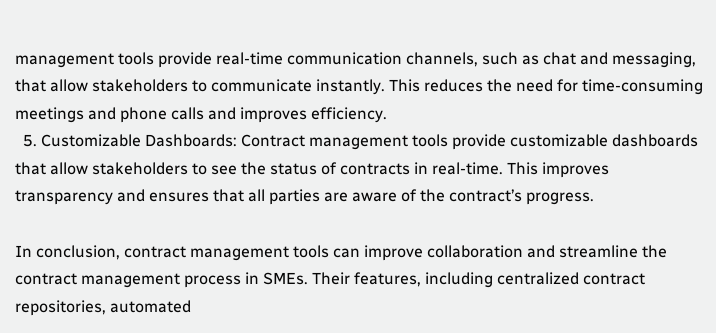management tools provide real-time communication channels, such as chat and messaging, that allow stakeholders to communicate instantly. This reduces the need for time-consuming meetings and phone calls and improves efficiency.
  5. Customizable Dashboards: Contract management tools provide customizable dashboards that allow stakeholders to see the status of contracts in real-time. This improves transparency and ensures that all parties are aware of the contract’s progress.

In conclusion, contract management tools can improve collaboration and streamline the contract management process in SMEs. Their features, including centralized contract repositories, automated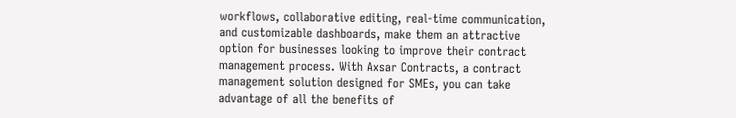workflows, collaborative editing, real-time communication, and customizable dashboards, make them an attractive option for businesses looking to improve their contract management process. With Axsar Contracts, a contract management solution designed for SMEs, you can take advantage of all the benefits of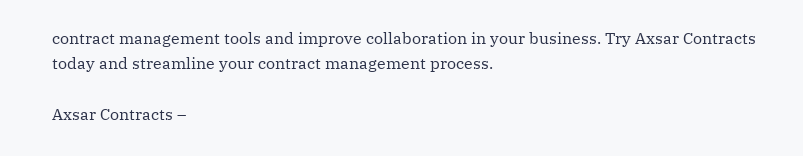contract management tools and improve collaboration in your business. Try Axsar Contracts today and streamline your contract management process.

Axsar Contracts –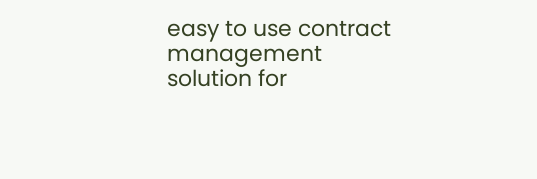easy to use contract management solution for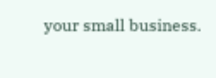your small business.